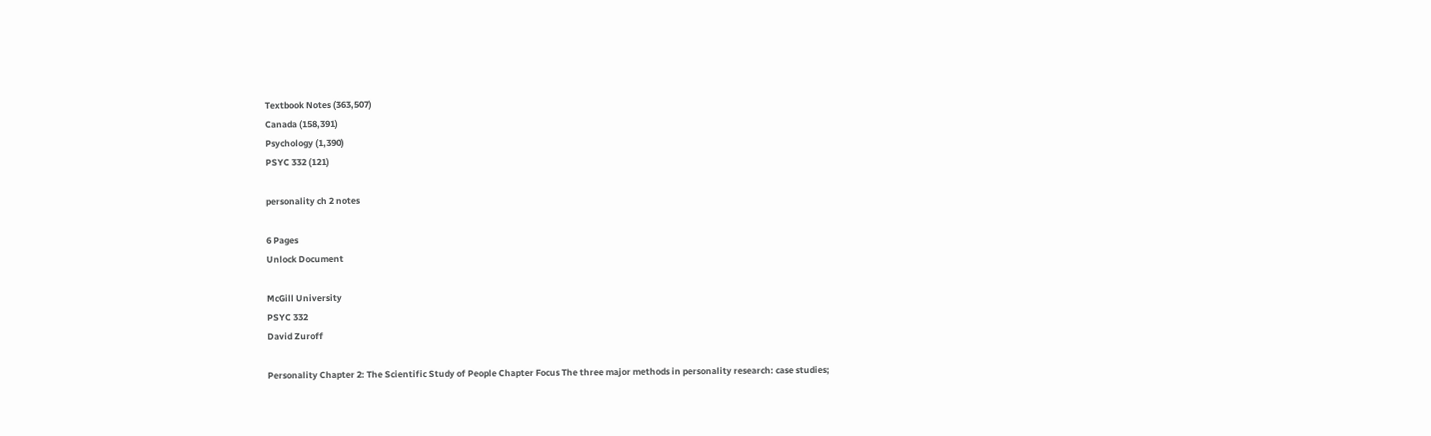Textbook Notes (363,507)
Canada (158,391)
Psychology (1,390)
PSYC 332 (121)

personality ch 2 notes

6 Pages
Unlock Document

McGill University
PSYC 332
David Zuroff

Personality Chapter 2: The Scientific Study of People Chapter Focus The three major methods in personality research: case studies;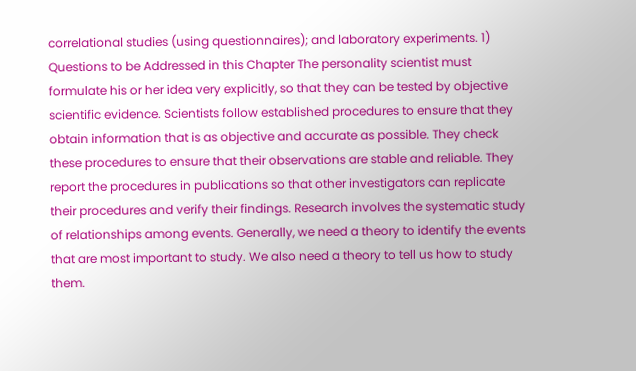correlational studies (using questionnaires); and laboratory experiments. 1) Questions to be Addressed in this Chapter The personality scientist must formulate his or her idea very explicitly, so that they can be tested by objective scientific evidence. Scientists follow established procedures to ensure that they obtain information that is as objective and accurate as possible. They check these procedures to ensure that their observations are stable and reliable. They report the procedures in publications so that other investigators can replicate their procedures and verify their findings. Research involves the systematic study of relationships among events. Generally, we need a theory to identify the events that are most important to study. We also need a theory to tell us how to study them.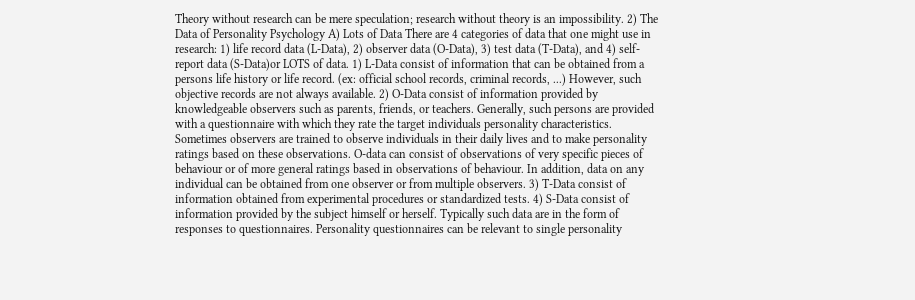Theory without research can be mere speculation; research without theory is an impossibility. 2) The Data of Personality Psychology A) Lots of Data There are 4 categories of data that one might use in research: 1) life record data (L-Data), 2) observer data (O-Data), 3) test data (T-Data), and 4) self-report data (S-Data)or LOTS of data. 1) L-Data consist of information that can be obtained from a persons life history or life record. (ex: official school records, criminal records, ...) However, such objective records are not always available. 2) O-Data consist of information provided by knowledgeable observers such as parents, friends, or teachers. Generally, such persons are provided with a questionnaire with which they rate the target individuals personality characteristics. Sometimes observers are trained to observe individuals in their daily lives and to make personality ratings based on these observations. O-data can consist of observations of very specific pieces of behaviour or of more general ratings based in observations of behaviour. In addition, data on any individual can be obtained from one observer or from multiple observers. 3) T-Data consist of information obtained from experimental procedures or standardized tests. 4) S-Data consist of information provided by the subject himself or herself. Typically such data are in the form of responses to questionnaires. Personality questionnaires can be relevant to single personality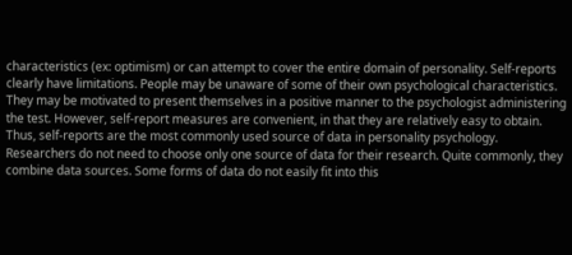characteristics (ex: optimism) or can attempt to cover the entire domain of personality. Self-reports clearly have limitations. People may be unaware of some of their own psychological characteristics. They may be motivated to present themselves in a positive manner to the psychologist administering the test. However, self-report measures are convenient, in that they are relatively easy to obtain. Thus, self-reports are the most commonly used source of data in personality psychology. Researchers do not need to choose only one source of data for their research. Quite commonly, they combine data sources. Some forms of data do not easily fit into this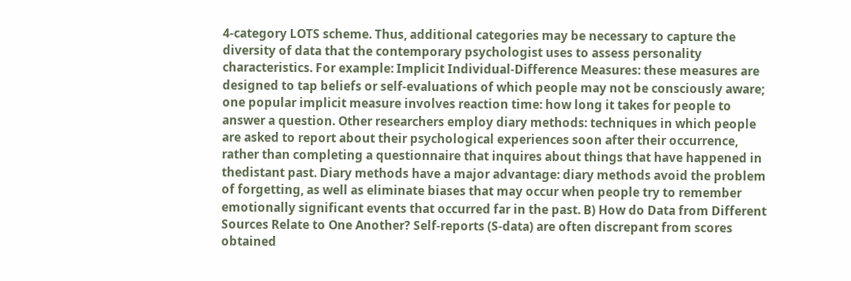4-category LOTS scheme. Thus, additional categories may be necessary to capture the diversity of data that the contemporary psychologist uses to assess personality characteristics. For example: Implicit Individual-Difference Measures: these measures are designed to tap beliefs or self-evaluations of which people may not be consciously aware; one popular implicit measure involves reaction time: how long it takes for people to answer a question. Other researchers employ diary methods: techniques in which people are asked to report about their psychological experiences soon after their occurrence, rather than completing a questionnaire that inquires about things that have happened in thedistant past. Diary methods have a major advantage: diary methods avoid the problem of forgetting, as well as eliminate biases that may occur when people try to remember emotionally significant events that occurred far in the past. B) How do Data from Different Sources Relate to One Another? Self-reports (S-data) are often discrepant from scores obtained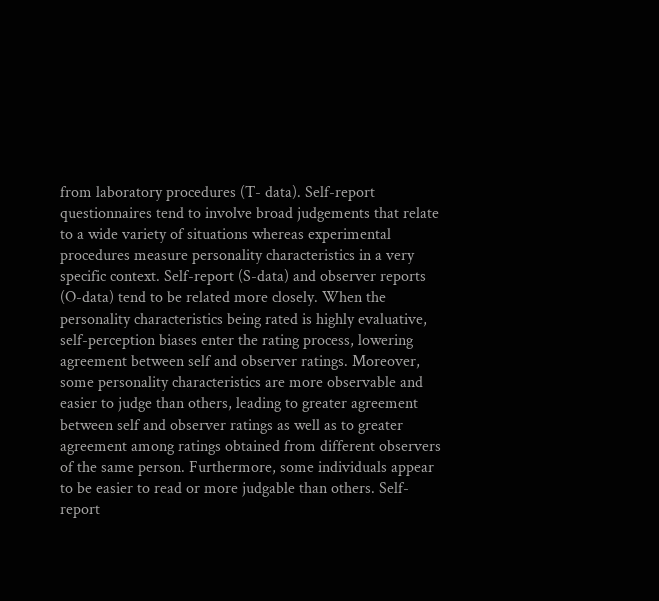from laboratory procedures (T- data). Self-report questionnaires tend to involve broad judgements that relate to a wide variety of situations whereas experimental procedures measure personality characteristics in a very specific context. Self-report (S-data) and observer reports (O-data) tend to be related more closely. When the personality characteristics being rated is highly evaluative, self-perception biases enter the rating process, lowering agreement between self and observer ratings. Moreover, some personality characteristics are more observable and easier to judge than others, leading to greater agreement between self and observer ratings as well as to greater agreement among ratings obtained from different observers of the same person. Furthermore, some individuals appear to be easier to read or more judgable than others. Self-report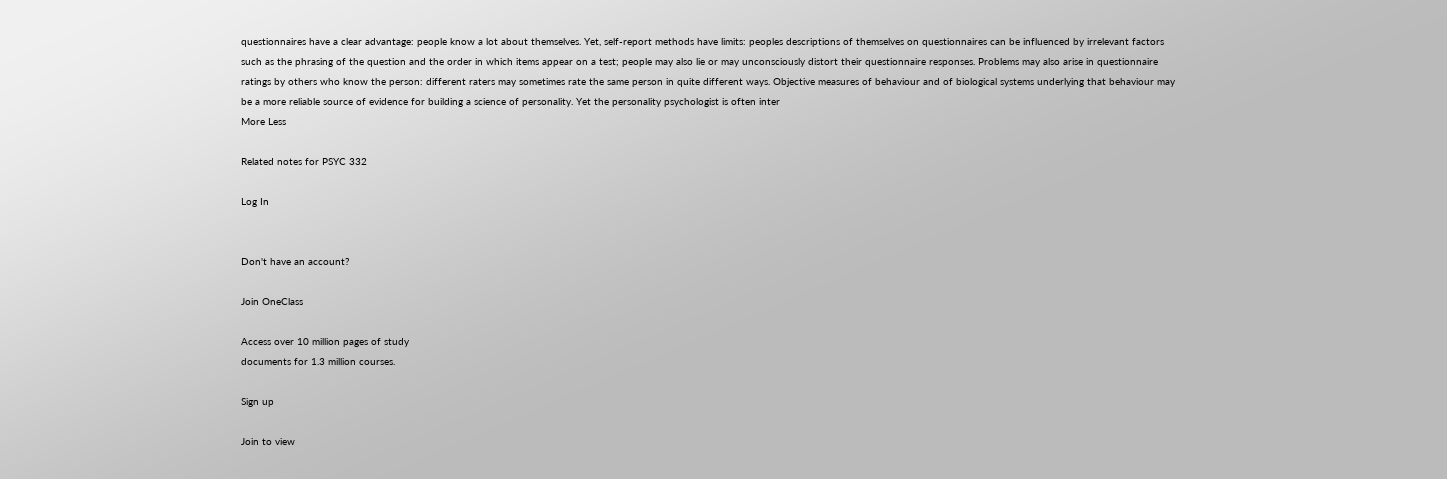questionnaires have a clear advantage: people know a lot about themselves. Yet, self-report methods have limits: peoples descriptions of themselves on questionnaires can be influenced by irrelevant factors such as the phrasing of the question and the order in which items appear on a test; people may also lie or may unconsciously distort their questionnaire responses. Problems may also arise in questionnaire ratings by others who know the person: different raters may sometimes rate the same person in quite different ways. Objective measures of behaviour and of biological systems underlying that behaviour may be a more reliable source of evidence for building a science of personality. Yet the personality psychologist is often inter
More Less

Related notes for PSYC 332

Log In


Don't have an account?

Join OneClass

Access over 10 million pages of study
documents for 1.3 million courses.

Sign up

Join to view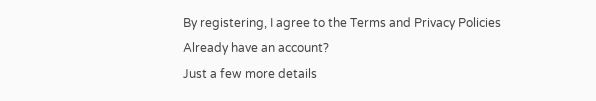By registering, I agree to the Terms and Privacy Policies
Already have an account?
Just a few more details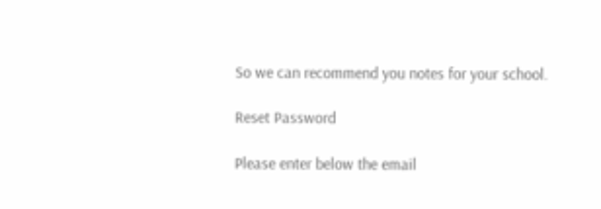So we can recommend you notes for your school.

Reset Password

Please enter below the email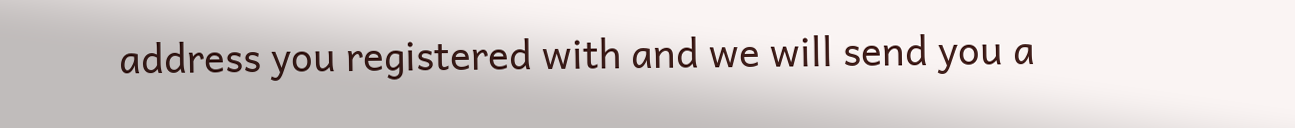address you registered with and we will send you a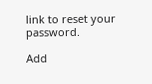link to reset your password.

Add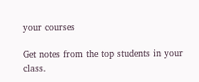your courses

Get notes from the top students in your class.